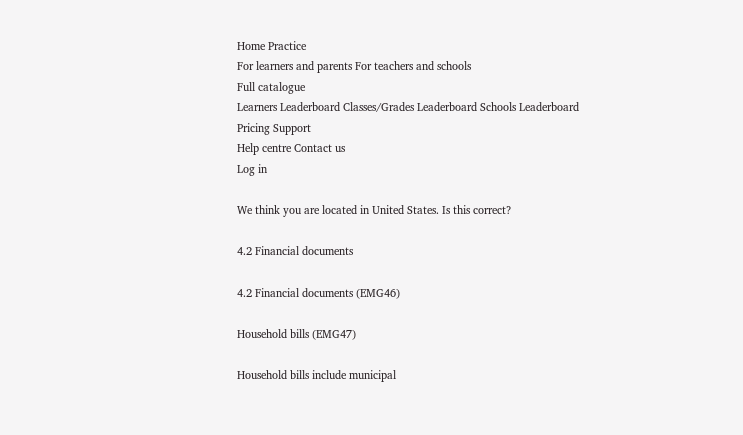Home Practice
For learners and parents For teachers and schools
Full catalogue
Learners Leaderboard Classes/Grades Leaderboard Schools Leaderboard
Pricing Support
Help centre Contact us
Log in

We think you are located in United States. Is this correct?

4.2 Financial documents

4.2 Financial documents (EMG46)

Household bills (EMG47)

Household bills include municipal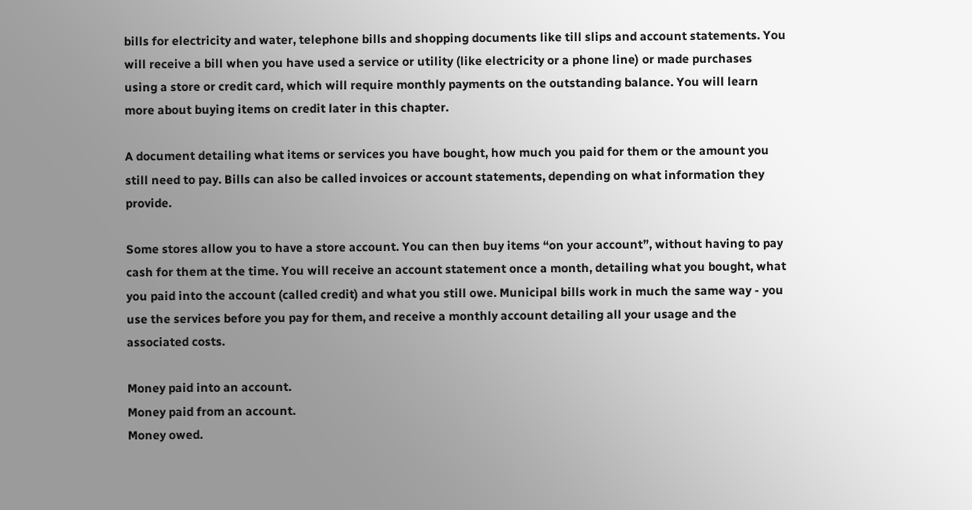bills for electricity and water, telephone bills and shopping documents like till slips and account statements. You will receive a bill when you have used a service or utility (like electricity or a phone line) or made purchases using a store or credit card, which will require monthly payments on the outstanding balance. You will learn more about buying items on credit later in this chapter.

A document detailing what items or services you have bought, how much you paid for them or the amount you still need to pay. Bills can also be called invoices or account statements, depending on what information they provide.

Some stores allow you to have a store account. You can then buy items “on your account”, without having to pay cash for them at the time. You will receive an account statement once a month, detailing what you bought, what you paid into the account (called credit) and what you still owe. Municipal bills work in much the same way - you use the services before you pay for them, and receive a monthly account detailing all your usage and the associated costs.

Money paid into an account.
Money paid from an account.
Money owed.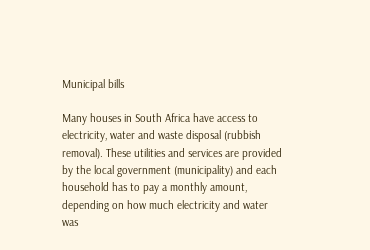Municipal bills

Many houses in South Africa have access to electricity, water and waste disposal (rubbish removal). These utilities and services are provided by the local government (municipality) and each household has to pay a monthly amount, depending on how much electricity and water was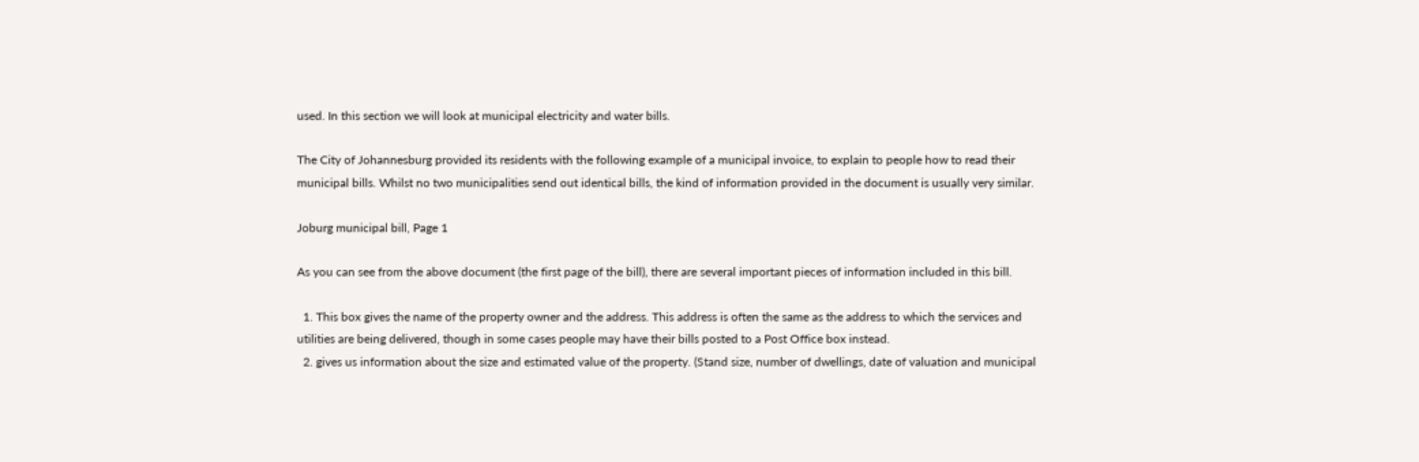used. In this section we will look at municipal electricity and water bills.

The City of Johannesburg provided its residents with the following example of a municipal invoice, to explain to people how to read their municipal bills. Whilst no two municipalities send out identical bills, the kind of information provided in the document is usually very similar.

Joburg municipal bill, Page 1

As you can see from the above document (the first page of the bill), there are several important pieces of information included in this bill.

  1. This box gives the name of the property owner and the address. This address is often the same as the address to which the services and utilities are being delivered, though in some cases people may have their bills posted to a Post Office box instead.
  2. gives us information about the size and estimated value of the property. (Stand size, number of dwellings, date of valuation and municipal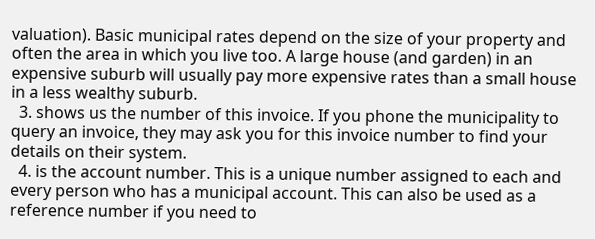valuation). Basic municipal rates depend on the size of your property and often the area in which you live too. A large house (and garden) in an expensive suburb will usually pay more expensive rates than a small house in a less wealthy suburb.
  3. shows us the number of this invoice. If you phone the municipality to query an invoice, they may ask you for this invoice number to find your details on their system.
  4. is the account number. This is a unique number assigned to each and every person who has a municipal account. This can also be used as a reference number if you need to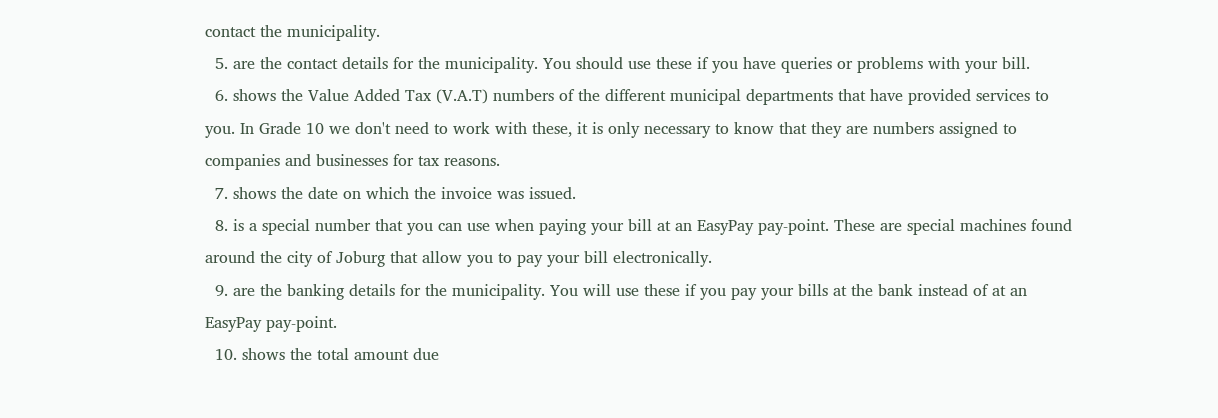contact the municipality.
  5. are the contact details for the municipality. You should use these if you have queries or problems with your bill.
  6. shows the Value Added Tax (V.A.T) numbers of the different municipal departments that have provided services to you. In Grade 10 we don't need to work with these, it is only necessary to know that they are numbers assigned to companies and businesses for tax reasons.
  7. shows the date on which the invoice was issued.
  8. is a special number that you can use when paying your bill at an EasyPay pay-point. These are special machines found around the city of Joburg that allow you to pay your bill electronically.
  9. are the banking details for the municipality. You will use these if you pay your bills at the bank instead of at an EasyPay pay-point.
  10. shows the total amount due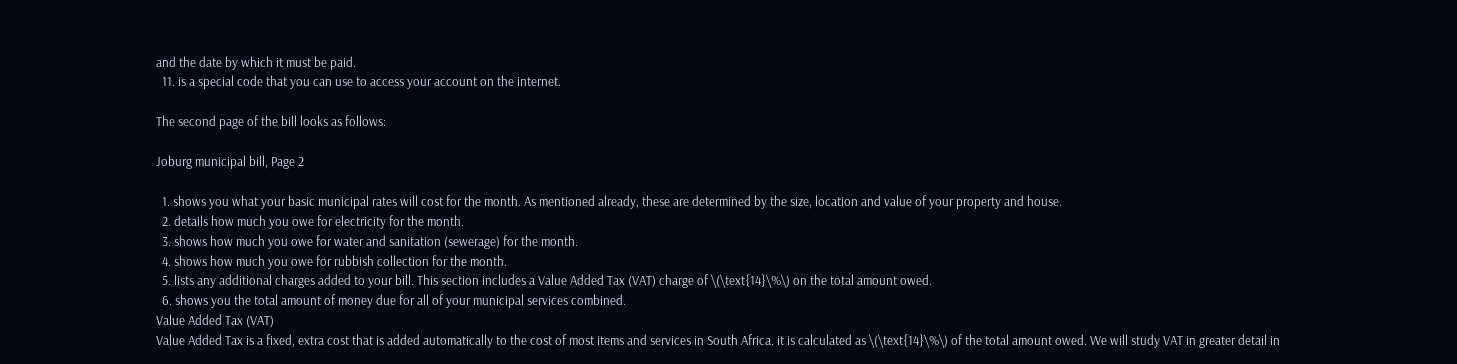and the date by which it must be paid.
  11. is a special code that you can use to access your account on the internet.

The second page of the bill looks as follows:

Joburg municipal bill, Page 2

  1. shows you what your basic municipal rates will cost for the month. As mentioned already, these are determined by the size, location and value of your property and house.
  2. details how much you owe for electricity for the month.
  3. shows how much you owe for water and sanitation (sewerage) for the month.
  4. shows how much you owe for rubbish collection for the month.
  5. lists any additional charges added to your bill. This section includes a Value Added Tax (VAT) charge of \(\text{14}\%\) on the total amount owed.
  6. shows you the total amount of money due for all of your municipal services combined.
Value Added Tax (VAT)
Value Added Tax is a fixed, extra cost that is added automatically to the cost of most items and services in South Africa. it is calculated as \(\text{14}\%\) of the total amount owed. We will study VAT in greater detail in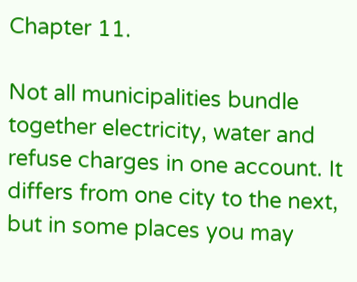Chapter 11.

Not all municipalities bundle together electricity, water and refuse charges in one account. It differs from one city to the next, but in some places you may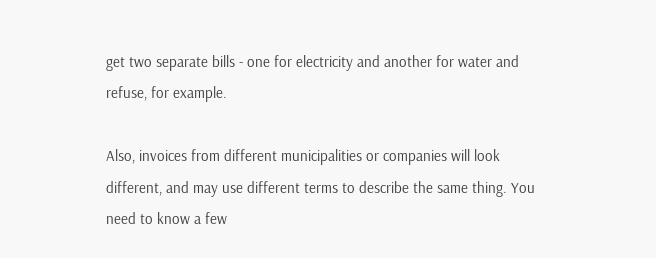get two separate bills - one for electricity and another for water and refuse, for example.

Also, invoices from different municipalities or companies will look different, and may use different terms to describe the same thing. You need to know a few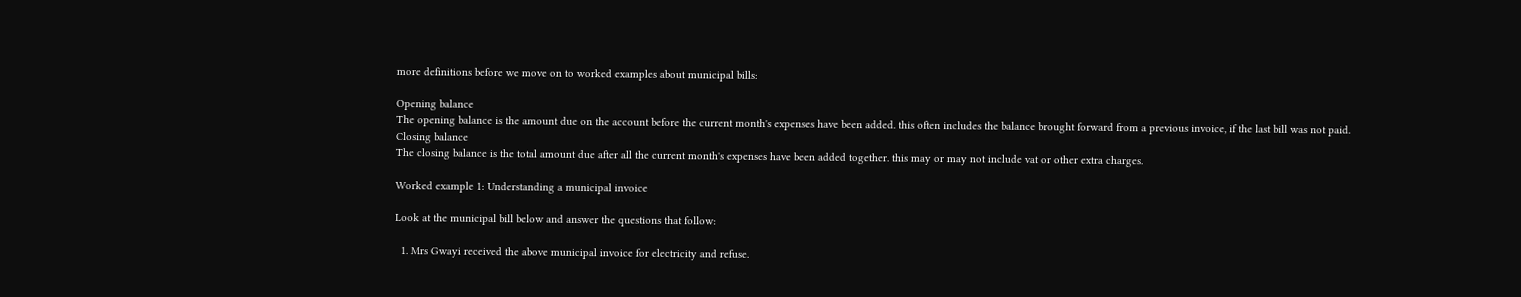more definitions before we move on to worked examples about municipal bills:

Opening balance
The opening balance is the amount due on the account before the current month's expenses have been added. this often includes the balance brought forward from a previous invoice, if the last bill was not paid.
Closing balance
The closing balance is the total amount due after all the current month's expenses have been added together. this may or may not include vat or other extra charges.

Worked example 1: Understanding a municipal invoice

Look at the municipal bill below and answer the questions that follow:

  1. Mrs Gwayi received the above municipal invoice for electricity and refuse.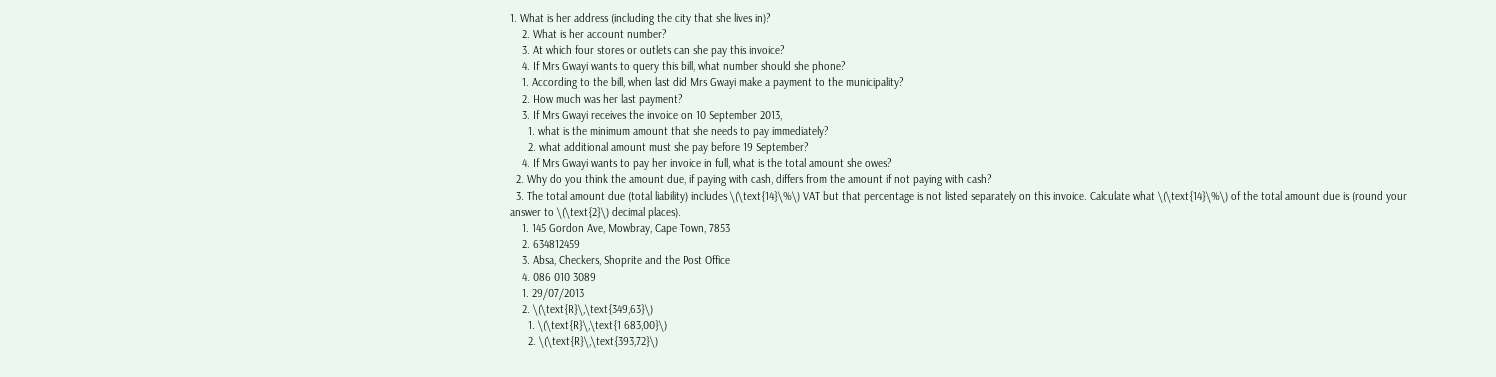1. What is her address (including the city that she lives in)?
    2. What is her account number?
    3. At which four stores or outlets can she pay this invoice?
    4. If Mrs Gwayi wants to query this bill, what number should she phone?
    1. According to the bill, when last did Mrs Gwayi make a payment to the municipality?
    2. How much was her last payment?
    3. If Mrs Gwayi receives the invoice on 10 September 2013,
      1. what is the minimum amount that she needs to pay immediately?
      2. what additional amount must she pay before 19 September?
    4. If Mrs Gwayi wants to pay her invoice in full, what is the total amount she owes?
  2. Why do you think the amount due, if paying with cash, differs from the amount if not paying with cash?
  3. The total amount due (total liability) includes \(\text{14}\%\) VAT but that percentage is not listed separately on this invoice. Calculate what \(\text{14}\%\) of the total amount due is (round your answer to \(\text{2}\) decimal places).
    1. 145 Gordon Ave, Mowbray, Cape Town, 7853
    2. 634812459
    3. Absa, Checkers, Shoprite and the Post Office
    4. 086 010 3089
    1. 29/07/2013
    2. \(\text{R}\,\text{349,63}\)
      1. \(\text{R}\,\text{1 683,00}\)
      2. \(\text{R}\,\text{393,72}\)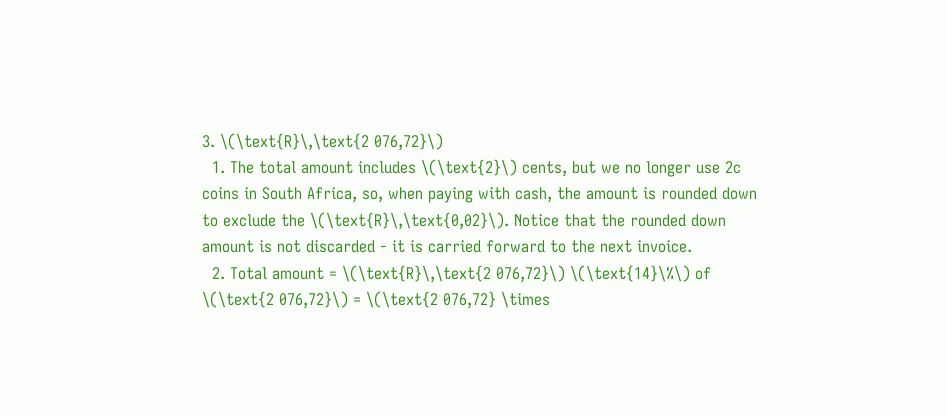3. \(\text{R}\,\text{2 076,72}\)
  1. The total amount includes \(\text{2}\) cents, but we no longer use 2c coins in South Africa, so, when paying with cash, the amount is rounded down to exclude the \(\text{R}\,\text{0,02}\). Notice that the rounded down amount is not discarded - it is carried forward to the next invoice.
  2. Total amount = \(\text{R}\,\text{2 076,72}\) \(\text{14}\%\) of \(\text{2 076,72}\) = \(\text{2 076,72} \times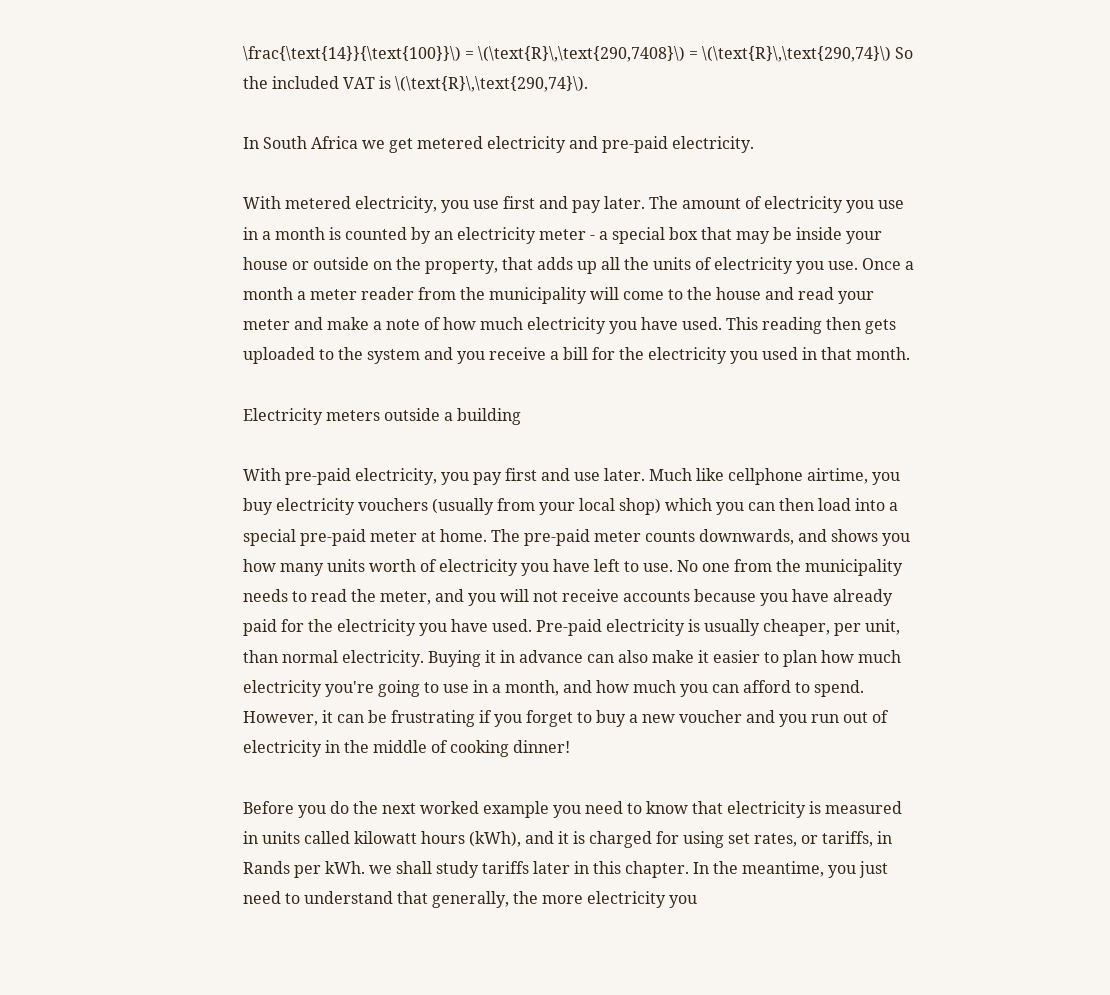\frac{\text{14}}{\text{100}}\) = \(\text{R}\,\text{290,7408}\) = \(\text{R}\,\text{290,74}\) So the included VAT is \(\text{R}\,\text{290,74}\).

In South Africa we get metered electricity and pre-paid electricity.

With metered electricity, you use first and pay later. The amount of electricity you use in a month is counted by an electricity meter - a special box that may be inside your house or outside on the property, that adds up all the units of electricity you use. Once a month a meter reader from the municipality will come to the house and read your meter and make a note of how much electricity you have used. This reading then gets uploaded to the system and you receive a bill for the electricity you used in that month.

Electricity meters outside a building

With pre-paid electricity, you pay first and use later. Much like cellphone airtime, you buy electricity vouchers (usually from your local shop) which you can then load into a special pre-paid meter at home. The pre-paid meter counts downwards, and shows you how many units worth of electricity you have left to use. No one from the municipality needs to read the meter, and you will not receive accounts because you have already paid for the electricity you have used. Pre-paid electricity is usually cheaper, per unit, than normal electricity. Buying it in advance can also make it easier to plan how much electricity you're going to use in a month, and how much you can afford to spend. However, it can be frustrating if you forget to buy a new voucher and you run out of electricity in the middle of cooking dinner!

Before you do the next worked example you need to know that electricity is measured in units called kilowatt hours (kWh), and it is charged for using set rates, or tariffs, in Rands per kWh. we shall study tariffs later in this chapter. In the meantime, you just need to understand that generally, the more electricity you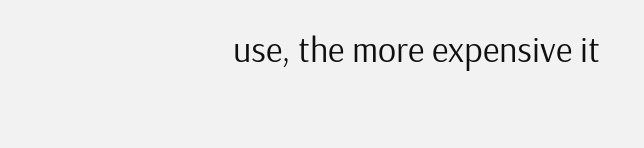use, the more expensive it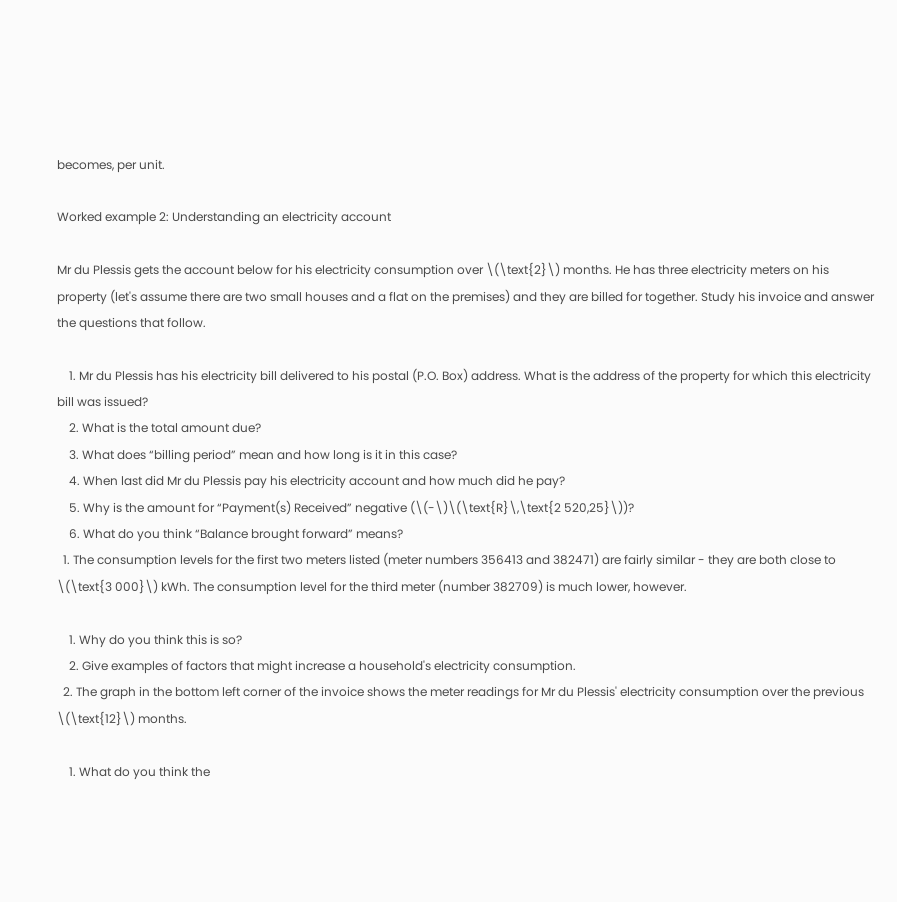becomes, per unit.

Worked example 2: Understanding an electricity account

Mr du Plessis gets the account below for his electricity consumption over \(\text{2}\) months. He has three electricity meters on his property (let's assume there are two small houses and a flat on the premises) and they are billed for together. Study his invoice and answer the questions that follow.

    1. Mr du Plessis has his electricity bill delivered to his postal (P.O. Box) address. What is the address of the property for which this electricity bill was issued?
    2. What is the total amount due?
    3. What does “billing period” mean and how long is it in this case?
    4. When last did Mr du Plessis pay his electricity account and how much did he pay?
    5. Why is the amount for “Payment(s) Received” negative (\(-\)\(\text{R}\,\text{2 520,25}\))?
    6. What do you think “Balance brought forward” means?
  1. The consumption levels for the first two meters listed (meter numbers 356413 and 382471) are fairly similar - they are both close to \(\text{3 000}\) kWh. The consumption level for the third meter (number 382709) is much lower, however.

    1. Why do you think this is so?
    2. Give examples of factors that might increase a household's electricity consumption.
  2. The graph in the bottom left corner of the invoice shows the meter readings for Mr du Plessis' electricity consumption over the previous \(\text{12}\) months.

    1. What do you think the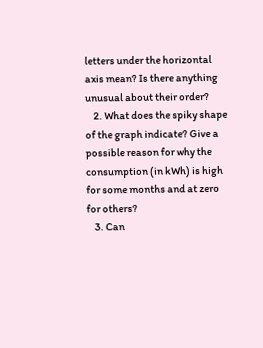letters under the horizontal axis mean? Is there anything unusual about their order?
    2. What does the spiky shape of the graph indicate? Give a possible reason for why the consumption (in kWh) is high for some months and at zero for others?
    3. Can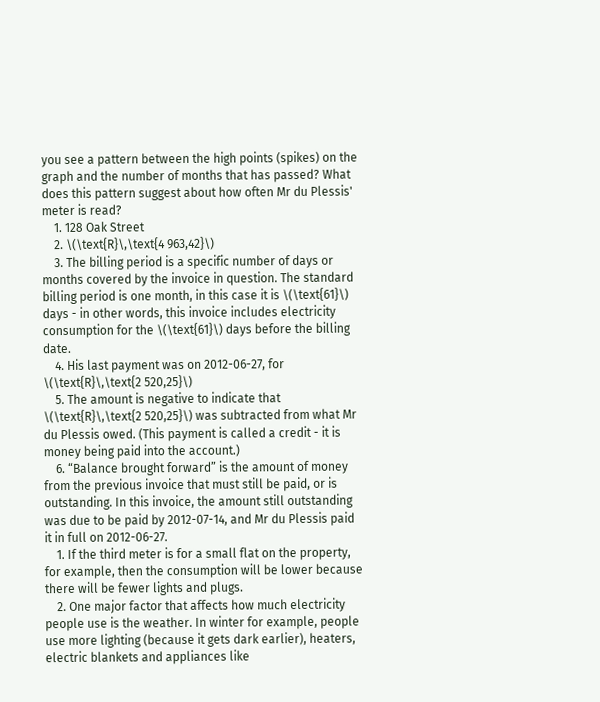you see a pattern between the high points (spikes) on the graph and the number of months that has passed? What does this pattern suggest about how often Mr du Plessis' meter is read?
    1. 128 Oak Street
    2. \(\text{R}\,\text{4 963,42}\)
    3. The billing period is a specific number of days or months covered by the invoice in question. The standard billing period is one month, in this case it is \(\text{61}\) days - in other words, this invoice includes electricity consumption for the \(\text{61}\) days before the billing date.
    4. His last payment was on 2012-06-27, for \(\text{R}\,\text{2 520,25}\)
    5. The amount is negative to indicate that \(\text{R}\,\text{2 520,25}\) was subtracted from what Mr du Plessis owed. (This payment is called a credit - it is money being paid into the account.)
    6. “Balance brought forward” is the amount of money from the previous invoice that must still be paid, or is outstanding. In this invoice, the amount still outstanding was due to be paid by 2012-07-14, and Mr du Plessis paid it in full on 2012-06-27.
    1. If the third meter is for a small flat on the property, for example, then the consumption will be lower because there will be fewer lights and plugs.
    2. One major factor that affects how much electricity people use is the weather. In winter for example, people use more lighting (because it gets dark earlier), heaters, electric blankets and appliances like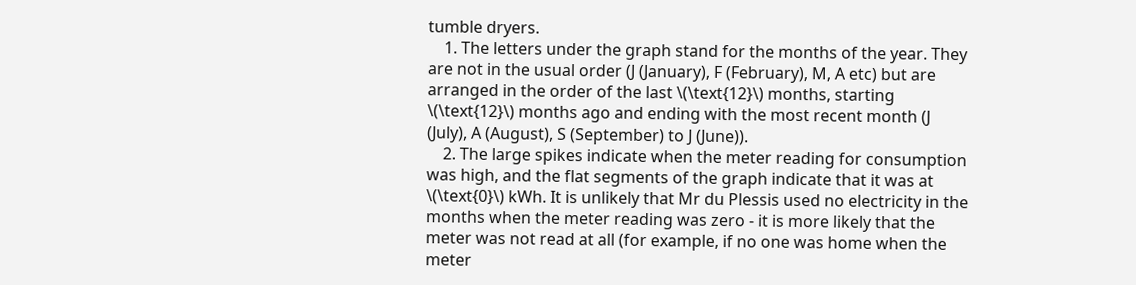tumble dryers.
    1. The letters under the graph stand for the months of the year. They are not in the usual order (J (January), F (February), M, A etc) but are arranged in the order of the last \(\text{12}\) months, starting \(\text{12}\) months ago and ending with the most recent month (J (July), A (August), S (September) to J (June)).
    2. The large spikes indicate when the meter reading for consumption was high, and the flat segments of the graph indicate that it was at \(\text{0}\) kWh. It is unlikely that Mr du Plessis used no electricity in the months when the meter reading was zero - it is more likely that the meter was not read at all (for example, if no one was home when the meter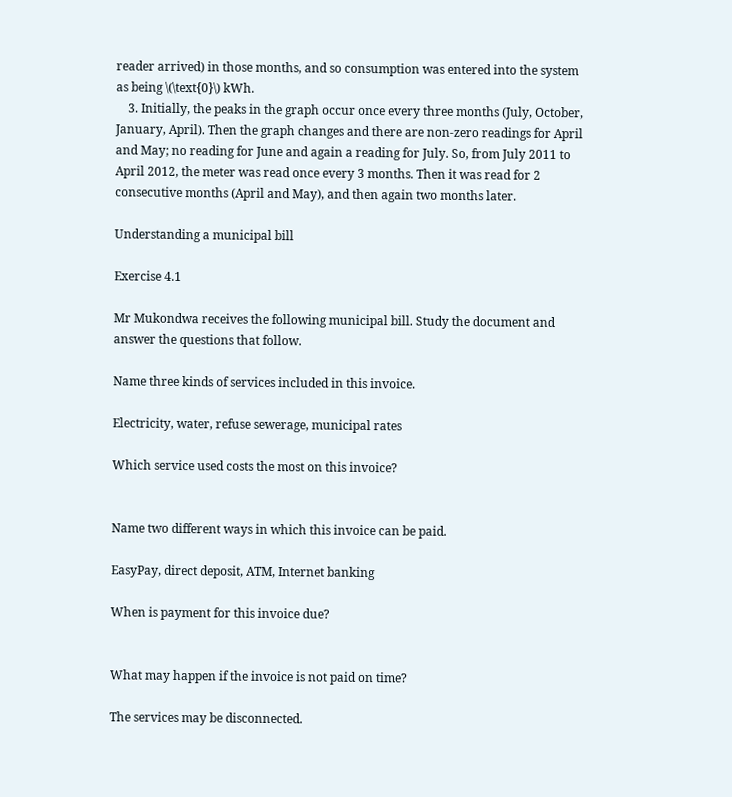reader arrived) in those months, and so consumption was entered into the system as being \(\text{0}\) kWh.
    3. Initially, the peaks in the graph occur once every three months (July, October, January, April). Then the graph changes and there are non-zero readings for April and May; no reading for June and again a reading for July. So, from July 2011 to April 2012, the meter was read once every 3 months. Then it was read for 2 consecutive months (April and May), and then again two months later.

Understanding a municipal bill

Exercise 4.1

Mr Mukondwa receives the following municipal bill. Study the document and answer the questions that follow.

Name three kinds of services included in this invoice.

Electricity, water, refuse sewerage, municipal rates

Which service used costs the most on this invoice?


Name two different ways in which this invoice can be paid.

EasyPay, direct deposit, ATM, Internet banking

When is payment for this invoice due?


What may happen if the invoice is not paid on time?

The services may be disconnected.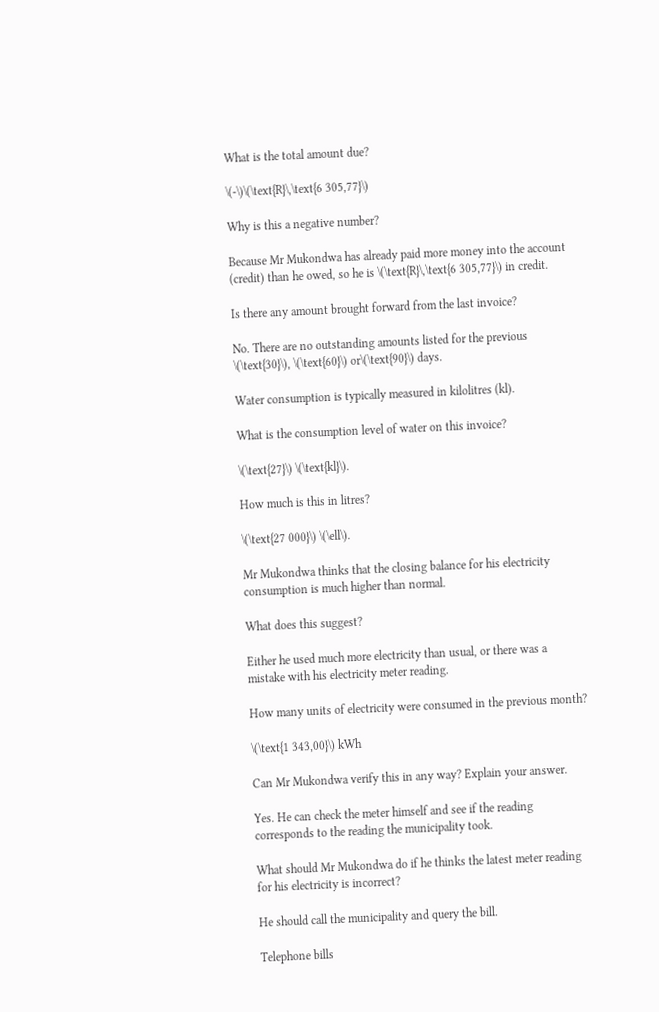What is the total amount due?

\(-\)\(\text{R}\,\text{6 305,77}\)

Why is this a negative number?

Because Mr Mukondwa has already paid more money into the account (credit) than he owed, so he is \(\text{R}\,\text{6 305,77}\) in credit.

Is there any amount brought forward from the last invoice?

No. There are no outstanding amounts listed for the previous \(\text{30}\), \(\text{60}\) or\(\text{90}\) days.

Water consumption is typically measured in kilolitres (kl).

What is the consumption level of water on this invoice?

\(\text{27}\) \(\text{kl}\).

How much is this in litres?

\(\text{27 000}\) \(\ell\).

Mr Mukondwa thinks that the closing balance for his electricity consumption is much higher than normal.

What does this suggest?

Either he used much more electricity than usual, or there was a mistake with his electricity meter reading.

How many units of electricity were consumed in the previous month?

\(\text{1 343,00}\) kWh

Can Mr Mukondwa verify this in any way? Explain your answer.

Yes. He can check the meter himself and see if the reading corresponds to the reading the municipality took.

What should Mr Mukondwa do if he thinks the latest meter reading for his electricity is incorrect?

He should call the municipality and query the bill.

Telephone bills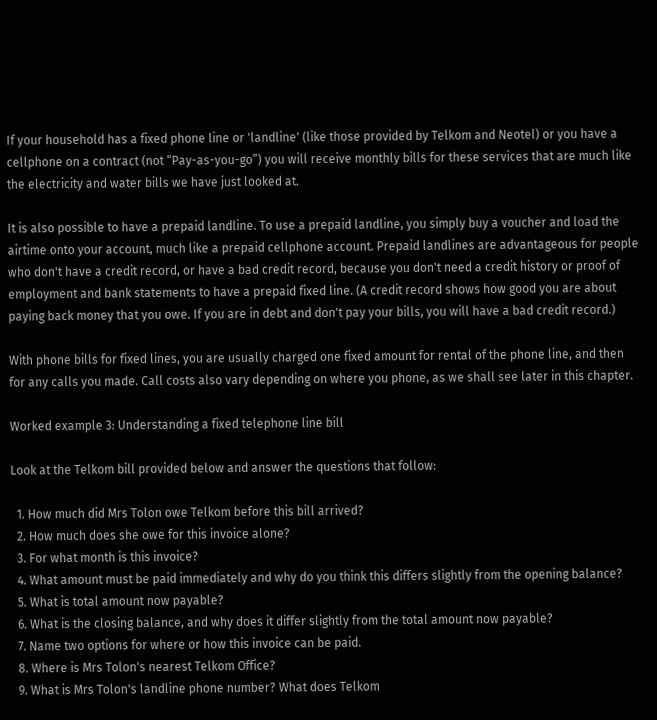If your household has a fixed phone line or 'landline' (like those provided by Telkom and Neotel) or you have a cellphone on a contract (not “Pay-as-you-go”) you will receive monthly bills for these services that are much like the electricity and water bills we have just looked at.

It is also possible to have a prepaid landline. To use a prepaid landline, you simply buy a voucher and load the airtime onto your account, much like a prepaid cellphone account. Prepaid landlines are advantageous for people who don't have a credit record, or have a bad credit record, because you don't need a credit history or proof of employment and bank statements to have a prepaid fixed line. (A credit record shows how good you are about paying back money that you owe. If you are in debt and don't pay your bills, you will have a bad credit record.)

With phone bills for fixed lines, you are usually charged one fixed amount for rental of the phone line, and then for any calls you made. Call costs also vary depending on where you phone, as we shall see later in this chapter.

Worked example 3: Understanding a fixed telephone line bill

Look at the Telkom bill provided below and answer the questions that follow:

  1. How much did Mrs Tolon owe Telkom before this bill arrived?
  2. How much does she owe for this invoice alone?
  3. For what month is this invoice?
  4. What amount must be paid immediately and why do you think this differs slightly from the opening balance?
  5. What is total amount now payable?
  6. What is the closing balance, and why does it differ slightly from the total amount now payable?
  7. Name two options for where or how this invoice can be paid.
  8. Where is Mrs Tolon's nearest Telkom Office?
  9. What is Mrs Tolon's landline phone number? What does Telkom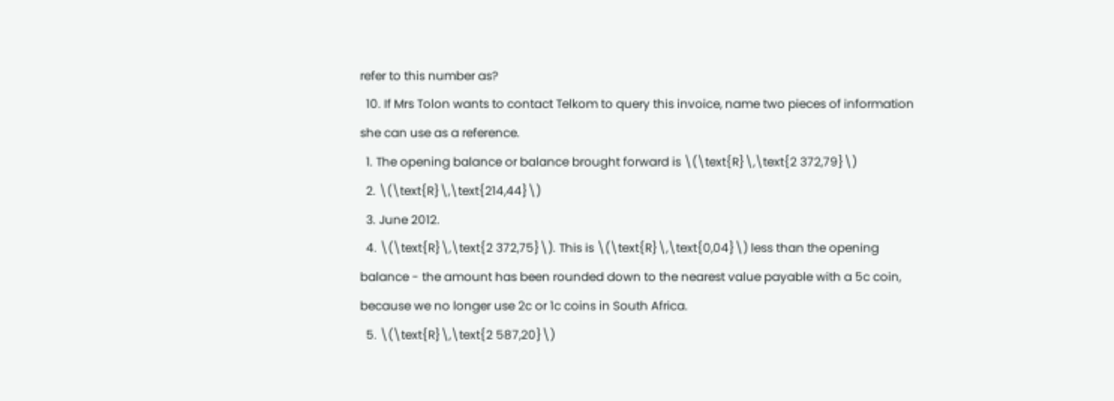refer to this number as?
  10. If Mrs Tolon wants to contact Telkom to query this invoice, name two pieces of information she can use as a reference.
  1. The opening balance or balance brought forward is \(\text{R}\,\text{2 372,79}\)
  2. \(\text{R}\,\text{214,44}\)
  3. June 2012.
  4. \(\text{R}\,\text{2 372,75}\). This is \(\text{R}\,\text{0,04}\) less than the opening balance - the amount has been rounded down to the nearest value payable with a 5c coin, because we no longer use 2c or 1c coins in South Africa.
  5. \(\text{R}\,\text{2 587,20}\)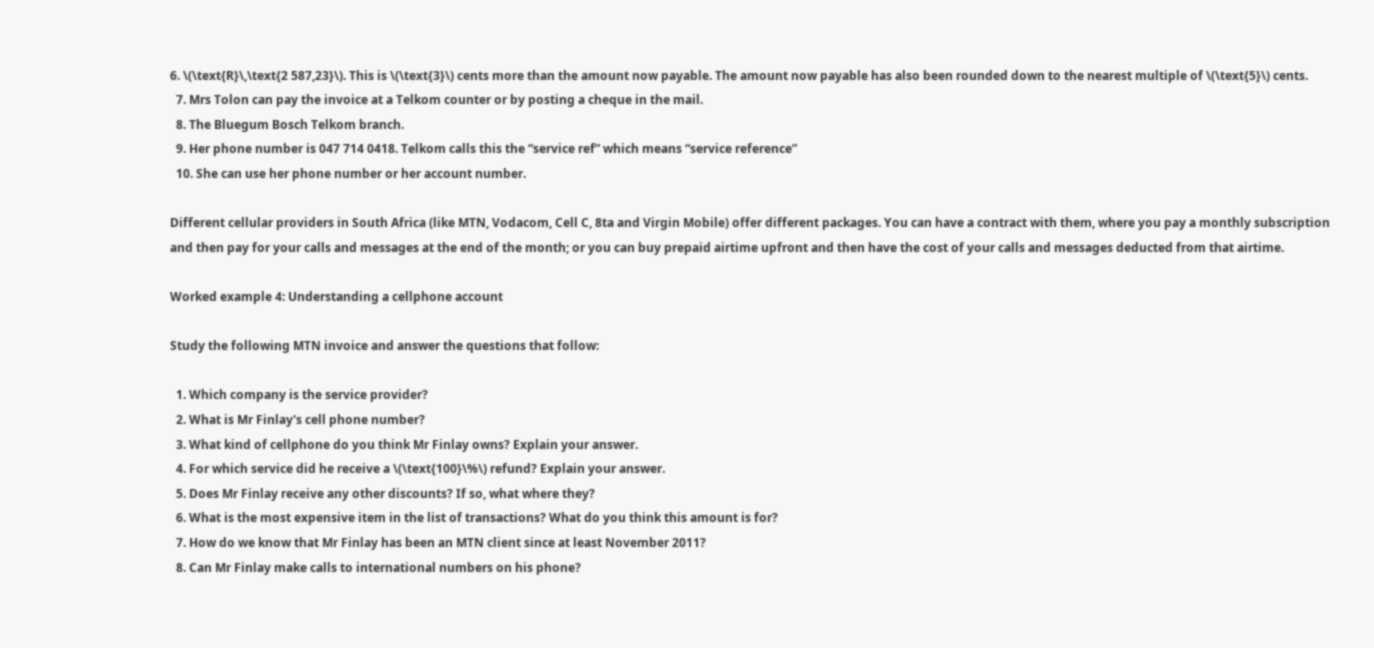6. \(\text{R}\,\text{2 587,23}\). This is \(\text{3}\) cents more than the amount now payable. The amount now payable has also been rounded down to the nearest multiple of \(\text{5}\) cents.
  7. Mrs Tolon can pay the invoice at a Telkom counter or by posting a cheque in the mail.
  8. The Bluegum Bosch Telkom branch.
  9. Her phone number is 047 714 0418. Telkom calls this the “service ref” which means “service reference”
  10. She can use her phone number or her account number.

Different cellular providers in South Africa (like MTN, Vodacom, Cell C, 8ta and Virgin Mobile) offer different packages. You can have a contract with them, where you pay a monthly subscription and then pay for your calls and messages at the end of the month; or you can buy prepaid airtime upfront and then have the cost of your calls and messages deducted from that airtime.

Worked example 4: Understanding a cellphone account

Study the following MTN invoice and answer the questions that follow:

  1. Which company is the service provider?
  2. What is Mr Finlay's cell phone number?
  3. What kind of cellphone do you think Mr Finlay owns? Explain your answer.
  4. For which service did he receive a \(\text{100}\%\) refund? Explain your answer.
  5. Does Mr Finlay receive any other discounts? If so, what where they?
  6. What is the most expensive item in the list of transactions? What do you think this amount is for?
  7. How do we know that Mr Finlay has been an MTN client since at least November 2011?
  8. Can Mr Finlay make calls to international numbers on his phone?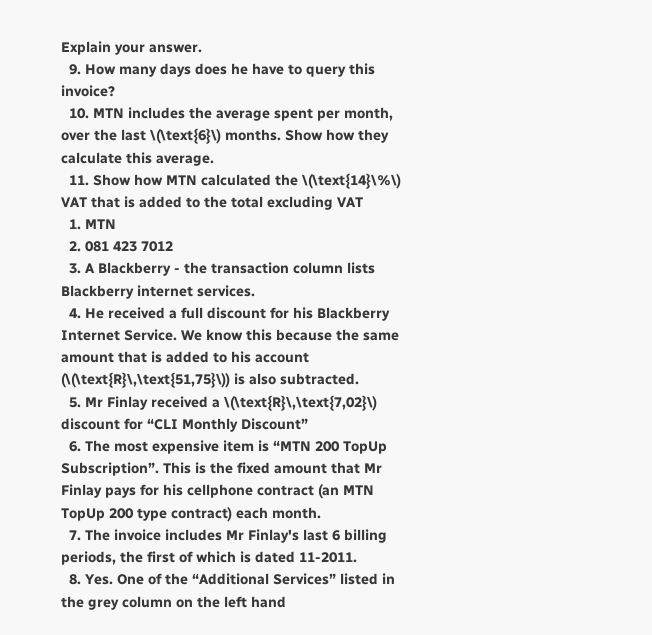Explain your answer.
  9. How many days does he have to query this invoice?
  10. MTN includes the average spent per month, over the last \(\text{6}\) months. Show how they calculate this average.
  11. Show how MTN calculated the \(\text{14}\%\) VAT that is added to the total excluding VAT
  1. MTN
  2. 081 423 7012
  3. A Blackberry - the transaction column lists Blackberry internet services.
  4. He received a full discount for his Blackberry Internet Service. We know this because the same amount that is added to his account (\(\text{R}\,\text{51,75}\)) is also subtracted.
  5. Mr Finlay received a \(\text{R}\,\text{7,02}\) discount for “CLI Monthly Discount”
  6. The most expensive item is “MTN 200 TopUp Subscription”. This is the fixed amount that Mr Finlay pays for his cellphone contract (an MTN TopUp 200 type contract) each month.
  7. The invoice includes Mr Finlay's last 6 billing periods, the first of which is dated 11-2011.
  8. Yes. One of the “Additional Services” listed in the grey column on the left hand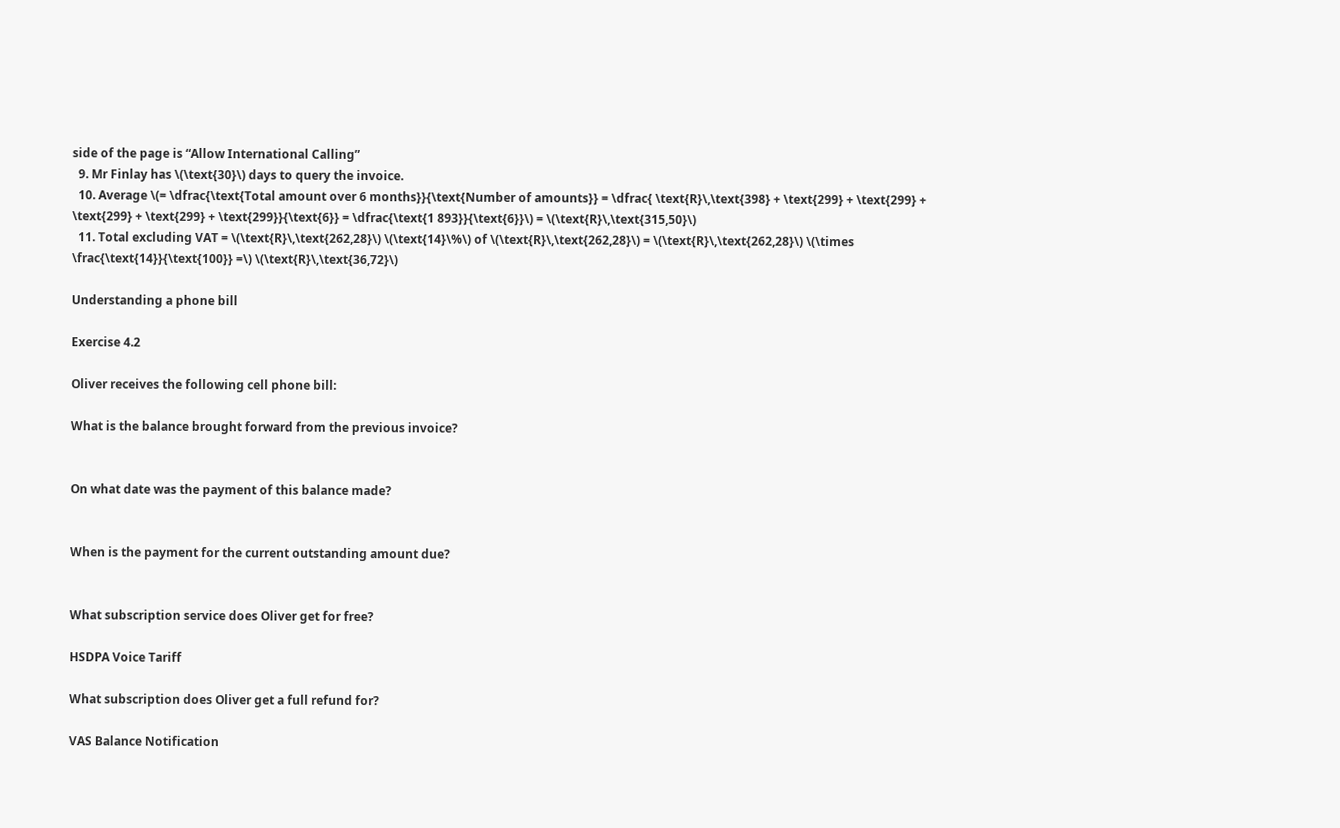side of the page is “Allow International Calling”
  9. Mr Finlay has \(\text{30}\) days to query the invoice.
  10. Average \(= \dfrac{\text{Total amount over 6 months}}{\text{Number of amounts}} = \dfrac{ \text{R}\,\text{398} + \text{299} + \text{299} + \text{299} + \text{299} + \text{299}}{\text{6}} = \dfrac{\text{1 893}}{\text{6}}\) = \(\text{R}\,\text{315,50}\)
  11. Total excluding VAT = \(\text{R}\,\text{262,28}\) \(\text{14}\%\) of \(\text{R}\,\text{262,28}\) = \(\text{R}\,\text{262,28}\) \(\times \frac{\text{14}}{\text{100}} =\) \(\text{R}\,\text{36,72}\)

Understanding a phone bill

Exercise 4.2

Oliver receives the following cell phone bill:

What is the balance brought forward from the previous invoice?


On what date was the payment of this balance made?


When is the payment for the current outstanding amount due?


What subscription service does Oliver get for free?

HSDPA Voice Tariff

What subscription does Oliver get a full refund for?

VAS Balance Notification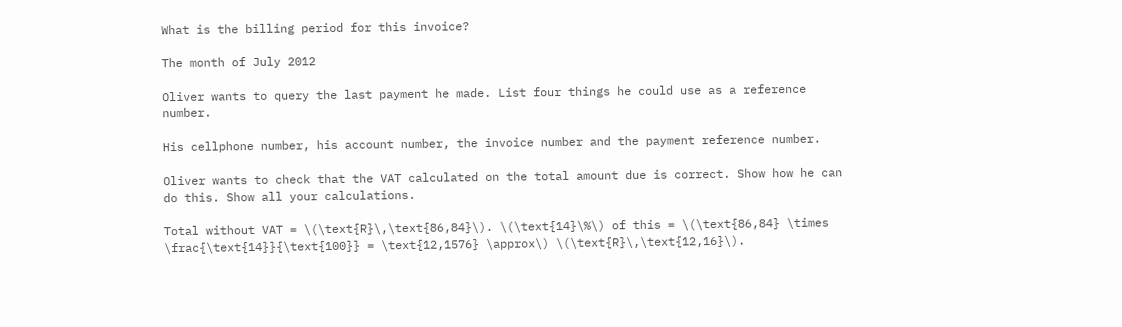What is the billing period for this invoice?

The month of July 2012

Oliver wants to query the last payment he made. List four things he could use as a reference number.

His cellphone number, his account number, the invoice number and the payment reference number.

Oliver wants to check that the VAT calculated on the total amount due is correct. Show how he can do this. Show all your calculations.

Total without VAT = \(\text{R}\,\text{86,84}\). \(\text{14}\%\) of this = \(\text{86,84} \times \frac{\text{14}}{\text{100}} = \text{12,1576} \approx\) \(\text{R}\,\text{12,16}\).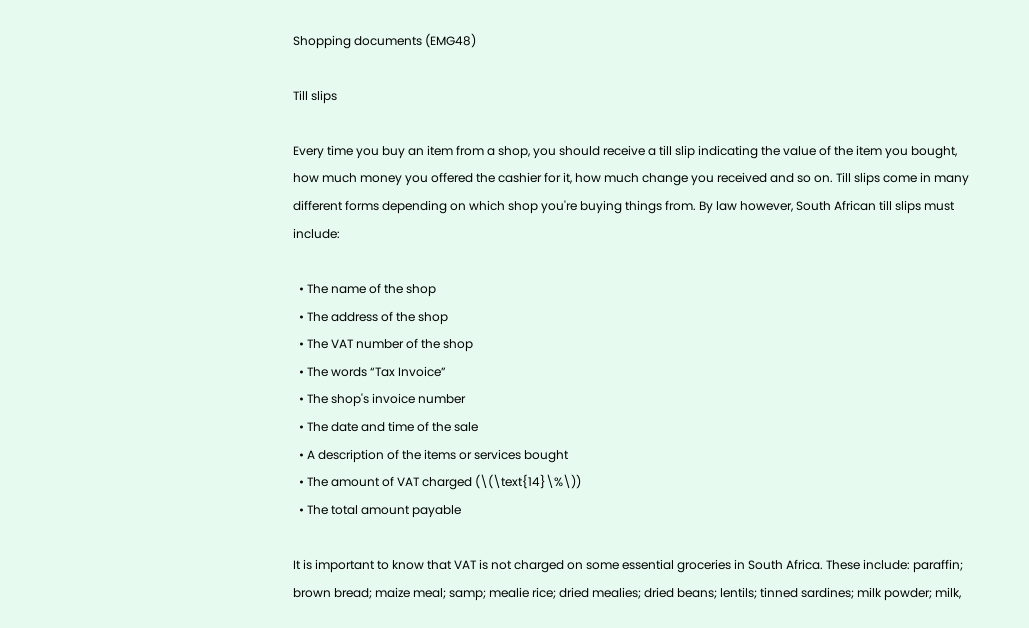Shopping documents (EMG48)

Till slips

Every time you buy an item from a shop, you should receive a till slip indicating the value of the item you bought, how much money you offered the cashier for it, how much change you received and so on. Till slips come in many different forms depending on which shop you're buying things from. By law however, South African till slips must include:

  • The name of the shop
  • The address of the shop
  • The VAT number of the shop
  • The words “Tax Invoice”
  • The shop's invoice number
  • The date and time of the sale
  • A description of the items or services bought
  • The amount of VAT charged (\(\text{14}\%\))
  • The total amount payable

It is important to know that VAT is not charged on some essential groceries in South Africa. These include: paraffin; brown bread; maize meal; samp; mealie rice; dried mealies; dried beans; lentils; tinned sardines; milk powder; milk,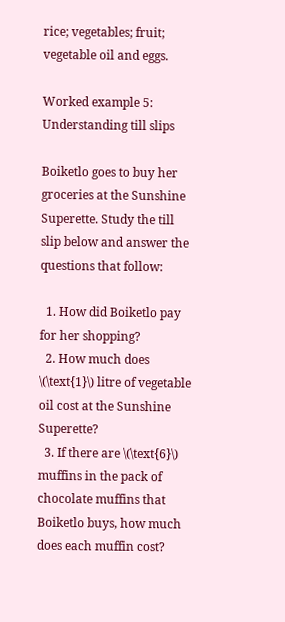rice; vegetables; fruit; vegetable oil and eggs.

Worked example 5: Understanding till slips

Boiketlo goes to buy her groceries at the Sunshine Superette. Study the till slip below and answer the questions that follow:

  1. How did Boiketlo pay for her shopping?
  2. How much does \(\text{1}\) litre of vegetable oil cost at the Sunshine Superette?
  3. If there are \(\text{6}\) muffins in the pack of chocolate muffins that Boiketlo buys, how much does each muffin cost?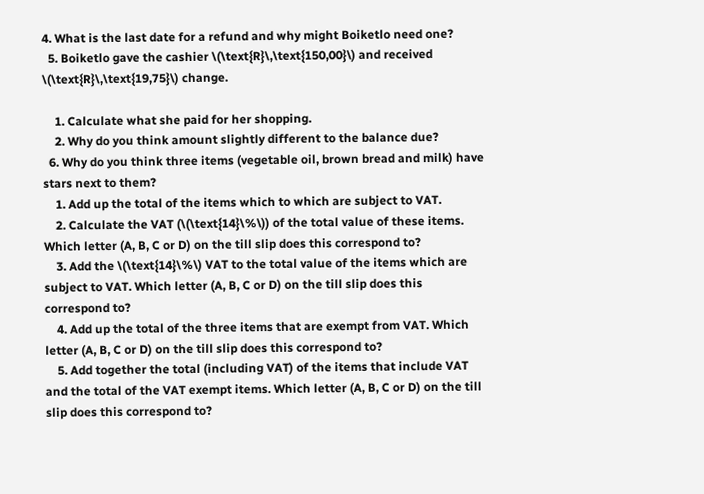4. What is the last date for a refund and why might Boiketlo need one?
  5. Boiketlo gave the cashier \(\text{R}\,\text{150,00}\) and received \(\text{R}\,\text{19,75}\) change.

    1. Calculate what she paid for her shopping.
    2. Why do you think amount slightly different to the balance due?
  6. Why do you think three items (vegetable oil, brown bread and milk) have stars next to them?
    1. Add up the total of the items which to which are subject to VAT.
    2. Calculate the VAT (\(\text{14}\%\)) of the total value of these items. Which letter (A, B, C or D) on the till slip does this correspond to?
    3. Add the \(\text{14}\%\) VAT to the total value of the items which are subject to VAT. Which letter (A, B, C or D) on the till slip does this correspond to?
    4. Add up the total of the three items that are exempt from VAT. Which letter (A, B, C or D) on the till slip does this correspond to?
    5. Add together the total (including VAT) of the items that include VAT and the total of the VAT exempt items. Which letter (A, B, C or D) on the till slip does this correspond to?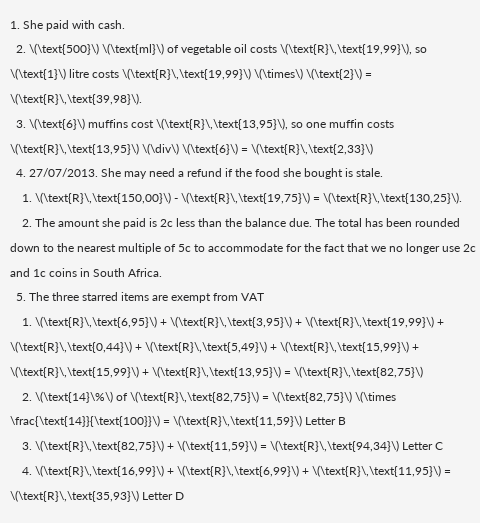1. She paid with cash.
  2. \(\text{500}\) \(\text{ml}\) of vegetable oil costs \(\text{R}\,\text{19,99}\), so \(\text{1}\) litre costs \(\text{R}\,\text{19,99}\) \(\times\) \(\text{2}\) = \(\text{R}\,\text{39,98}\).
  3. \(\text{6}\) muffins cost \(\text{R}\,\text{13,95}\), so one muffin costs \(\text{R}\,\text{13,95}\) \(\div\) \(\text{6}\) = \(\text{R}\,\text{2,33}\)
  4. 27/07/2013. She may need a refund if the food she bought is stale.
    1. \(\text{R}\,\text{150,00}\) - \(\text{R}\,\text{19,75}\) = \(\text{R}\,\text{130,25}\).
    2. The amount she paid is 2c less than the balance due. The total has been rounded down to the nearest multiple of 5c to accommodate for the fact that we no longer use 2c and 1c coins in South Africa.
  5. The three starred items are exempt from VAT
    1. \(\text{R}\,\text{6,95}\) + \(\text{R}\,\text{3,95}\) + \(\text{R}\,\text{19,99}\) + \(\text{R}\,\text{0,44}\) + \(\text{R}\,\text{5,49}\) + \(\text{R}\,\text{15,99}\) + \(\text{R}\,\text{15,99}\) + \(\text{R}\,\text{13,95}\) = \(\text{R}\,\text{82,75}\)
    2. \(\text{14}\%\) of \(\text{R}\,\text{82,75}\) = \(\text{82,75}\) \(\times \frac{\text{14}}{\text{100}}\) = \(\text{R}\,\text{11,59}\) Letter B
    3. \(\text{R}\,\text{82,75}\) + \(\text{11,59}\) = \(\text{R}\,\text{94,34}\) Letter C
    4. \(\text{R}\,\text{16,99}\) + \(\text{R}\,\text{6,99}\) + \(\text{R}\,\text{11,95}\) = \(\text{R}\,\text{35,93}\) Letter D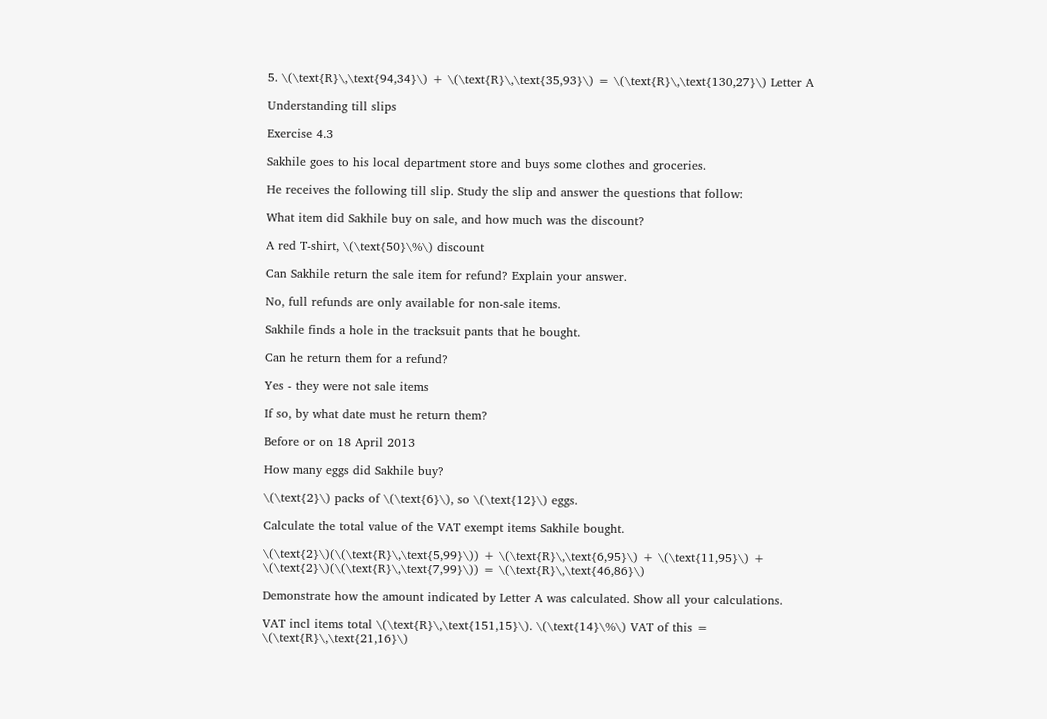5. \(\text{R}\,\text{94,34}\) + \(\text{R}\,\text{35,93}\) = \(\text{R}\,\text{130,27}\) Letter A

Understanding till slips

Exercise 4.3

Sakhile goes to his local department store and buys some clothes and groceries.

He receives the following till slip. Study the slip and answer the questions that follow:

What item did Sakhile buy on sale, and how much was the discount?

A red T-shirt, \(\text{50}\%\) discount

Can Sakhile return the sale item for refund? Explain your answer.

No, full refunds are only available for non-sale items.

Sakhile finds a hole in the tracksuit pants that he bought.

Can he return them for a refund?

Yes - they were not sale items

If so, by what date must he return them?

Before or on 18 April 2013

How many eggs did Sakhile buy?

\(\text{2}\) packs of \(\text{6}\), so \(\text{12}\) eggs.

Calculate the total value of the VAT exempt items Sakhile bought.

\(\text{2}\)(\(\text{R}\,\text{5,99}\)) + \(\text{R}\,\text{6,95}\) + \(\text{11,95}\) + \(\text{2}\)(\(\text{R}\,\text{7,99}\)) = \(\text{R}\,\text{46,86}\)

Demonstrate how the amount indicated by Letter A was calculated. Show all your calculations.

VAT incl items total \(\text{R}\,\text{151,15}\). \(\text{14}\%\) VAT of this = \(\text{R}\,\text{21,16}\)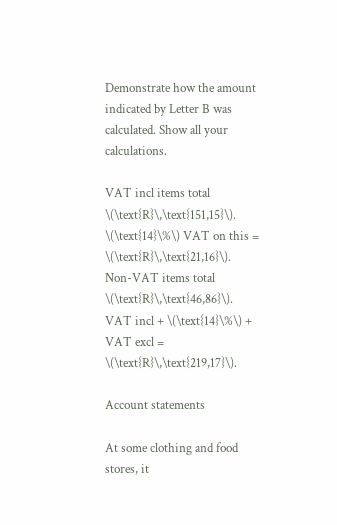Demonstrate how the amount indicated by Letter B was calculated. Show all your calculations.

VAT incl items total \(\text{R}\,\text{151,15}\). \(\text{14}\%\) VAT on this = \(\text{R}\,\text{21,16}\). Non-VAT items total \(\text{R}\,\text{46,86}\). VAT incl + \(\text{14}\%\) + VAT excl = \(\text{R}\,\text{219,17}\).

Account statements

At some clothing and food stores, it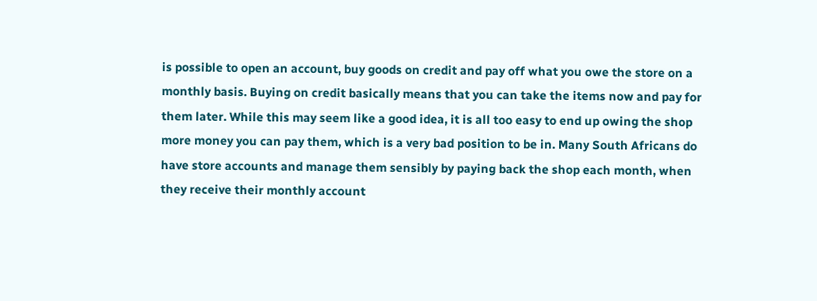is possible to open an account, buy goods on credit and pay off what you owe the store on a monthly basis. Buying on credit basically means that you can take the items now and pay for them later. While this may seem like a good idea, it is all too easy to end up owing the shop more money you can pay them, which is a very bad position to be in. Many South Africans do have store accounts and manage them sensibly by paying back the shop each month, when they receive their monthly account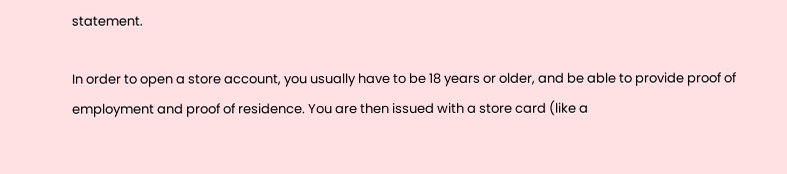statement.

In order to open a store account, you usually have to be 18 years or older, and be able to provide proof of employment and proof of residence. You are then issued with a store card (like a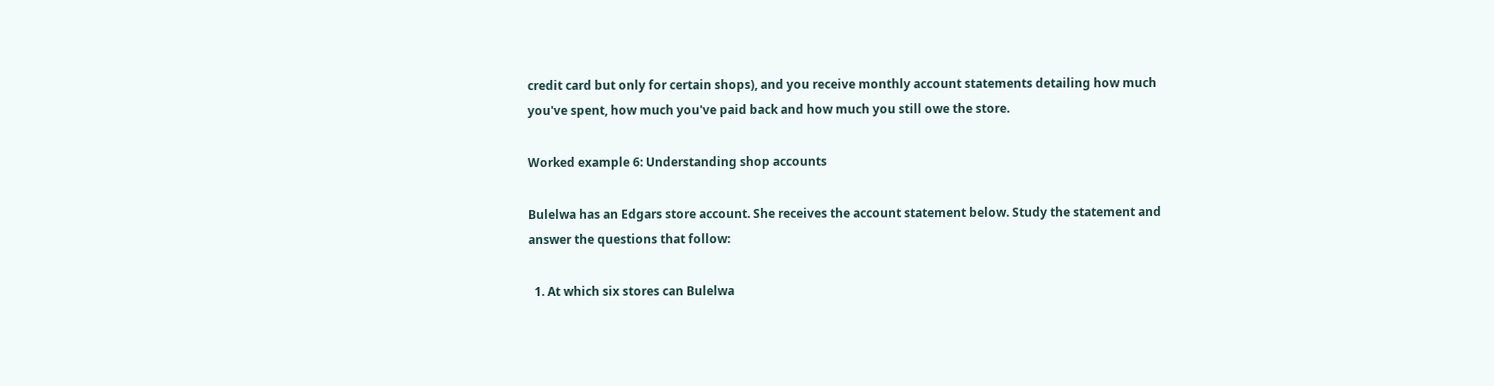credit card but only for certain shops), and you receive monthly account statements detailing how much you've spent, how much you've paid back and how much you still owe the store.

Worked example 6: Understanding shop accounts

Bulelwa has an Edgars store account. She receives the account statement below. Study the statement and answer the questions that follow:

  1. At which six stores can Bulelwa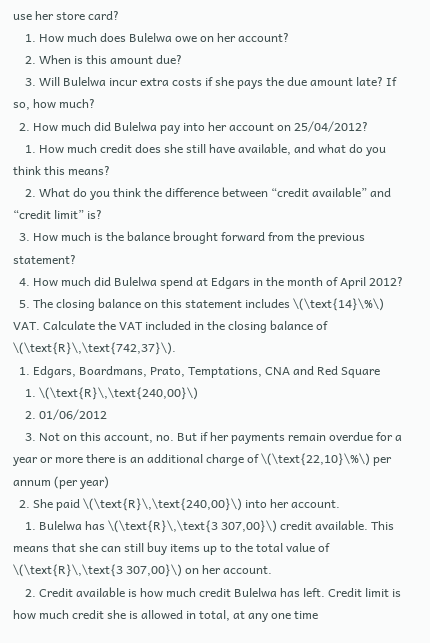use her store card?
    1. How much does Bulelwa owe on her account?
    2. When is this amount due?
    3. Will Bulelwa incur extra costs if she pays the due amount late? If so, how much?
  2. How much did Bulelwa pay into her account on 25/04/2012?
    1. How much credit does she still have available, and what do you think this means?
    2. What do you think the difference between “credit available” and “credit limit” is?
  3. How much is the balance brought forward from the previous statement?
  4. How much did Bulelwa spend at Edgars in the month of April 2012?
  5. The closing balance on this statement includes \(\text{14}\%\) VAT. Calculate the VAT included in the closing balance of \(\text{R}\,\text{742,37}\).
  1. Edgars, Boardmans, Prato, Temptations, CNA and Red Square
    1. \(\text{R}\,\text{240,00}\)
    2. 01/06/2012
    3. Not on this account, no. But if her payments remain overdue for a year or more there is an additional charge of \(\text{22,10}\%\) per annum (per year)
  2. She paid \(\text{R}\,\text{240,00}\) into her account.
    1. Bulelwa has \(\text{R}\,\text{3 307,00}\) credit available. This means that she can still buy items up to the total value of \(\text{R}\,\text{3 307,00}\) on her account.
    2. Credit available is how much credit Bulelwa has left. Credit limit is how much credit she is allowed in total, at any one time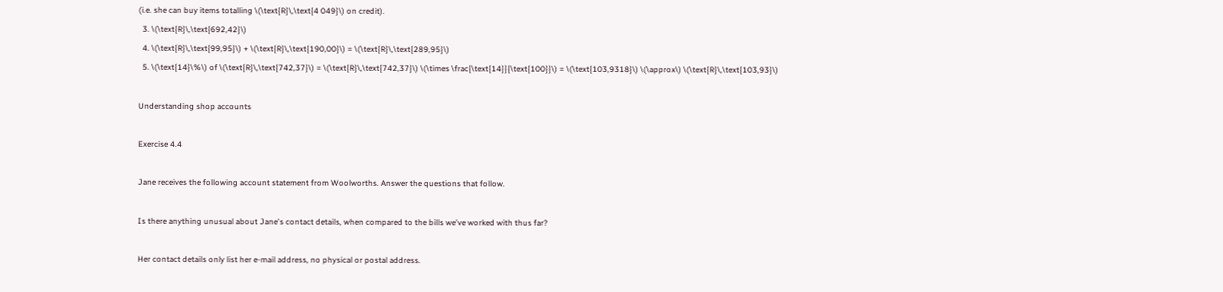(i.e. she can buy items totalling \(\text{R}\,\text{4 049}\) on credit).
  3. \(\text{R}\,\text{692,42}\)
  4. \(\text{R}\,\text{99,95}\) + \(\text{R}\,\text{190,00}\) = \(\text{R}\,\text{289,95}\)
  5. \(\text{14}\%\) of \(\text{R}\,\text{742,37}\) = \(\text{R}\,\text{742,37}\) \(\times \frac{\text{14}}{\text{100}}\) = \(\text{103,9318}\) \(\approx\) \(\text{R}\,\text{103,93}\)

Understanding shop accounts

Exercise 4.4

Jane receives the following account statement from Woolworths. Answer the questions that follow.

Is there anything unusual about Jane's contact details, when compared to the bills we've worked with thus far?

Her contact details only list her e-mail address, no physical or postal address.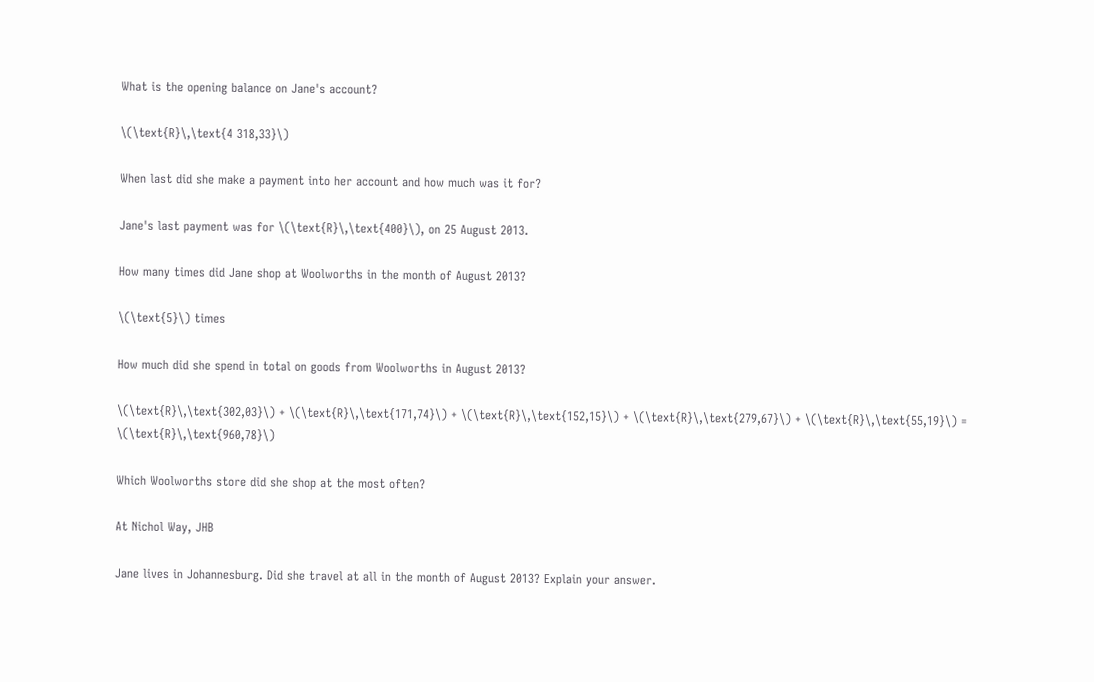What is the opening balance on Jane's account?

\(\text{R}\,\text{4 318,33}\)

When last did she make a payment into her account and how much was it for?

Jane's last payment was for \(\text{R}\,\text{400}\), on 25 August 2013.

How many times did Jane shop at Woolworths in the month of August 2013?

\(\text{5}\) times

How much did she spend in total on goods from Woolworths in August 2013?

\(\text{R}\,\text{302,03}\) + \(\text{R}\,\text{171,74}\) + \(\text{R}\,\text{152,15}\) + \(\text{R}\,\text{279,67}\) + \(\text{R}\,\text{55,19}\) = \(\text{R}\,\text{960,78}\)

Which Woolworths store did she shop at the most often?

At Nichol Way, JHB

Jane lives in Johannesburg. Did she travel at all in the month of August 2013? Explain your answer.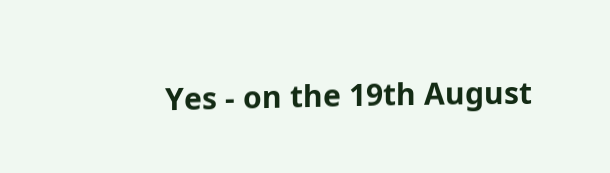Yes - on the 19th August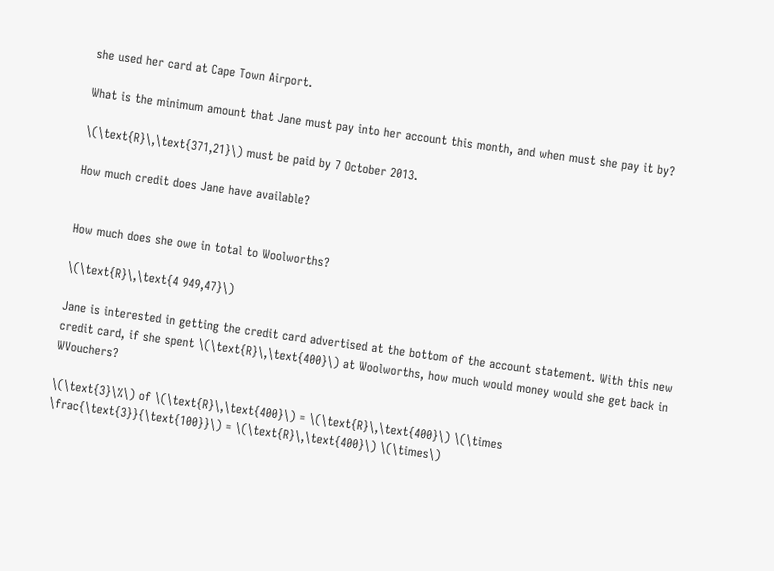she used her card at Cape Town Airport.

What is the minimum amount that Jane must pay into her account this month, and when must she pay it by?

\(\text{R}\,\text{371,21}\) must be paid by 7 October 2013.

How much credit does Jane have available?


How much does she owe in total to Woolworths?

\(\text{R}\,\text{4 949,47}\)

Jane is interested in getting the credit card advertised at the bottom of the account statement. With this new credit card, if she spent \(\text{R}\,\text{400}\) at Woolworths, how much would money would she get back in WVouchers?

\(\text{3}\%\) of \(\text{R}\,\text{400}\) = \(\text{R}\,\text{400}\) \(\times \frac{\text{3}}{\text{100}}\) = \(\text{R}\,\text{400}\) \(\times\)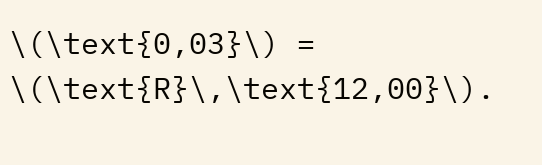\(\text{0,03}\) = \(\text{R}\,\text{12,00}\).